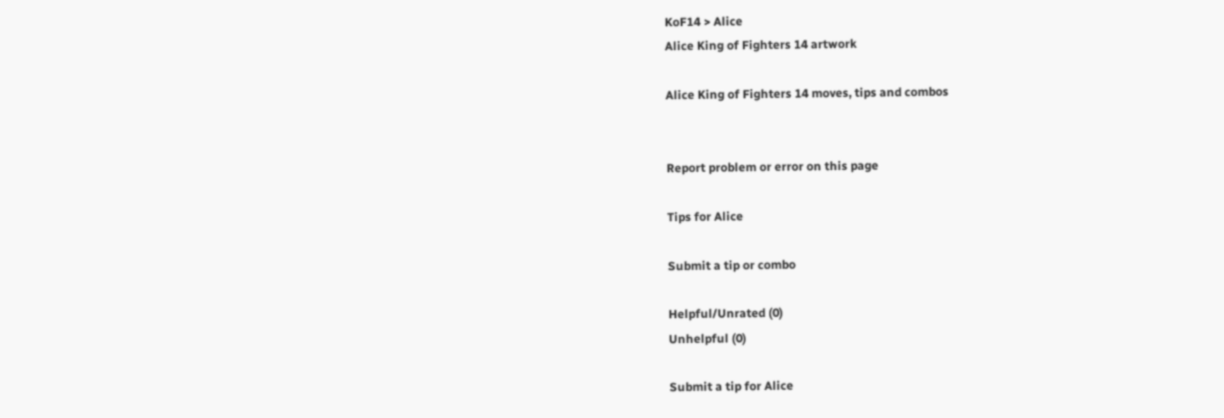KoF14 > Alice
Alice King of Fighters 14 artwork

Alice King of Fighters 14 moves, tips and combos


Report problem or error on this page

Tips for Alice

Submit a tip or combo

Helpful/Unrated (0)
Unhelpful (0)

Submit a tip for Alice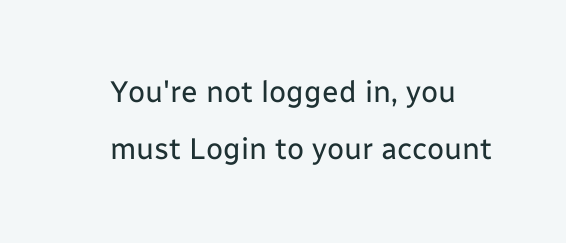You're not logged in, you must Login to your account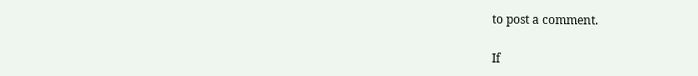to post a comment.

If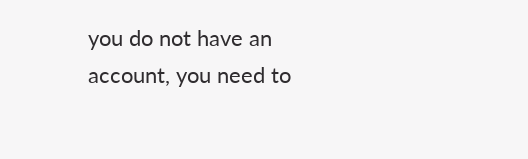you do not have an account, you need to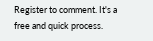Register to comment. It's a free and quick process.